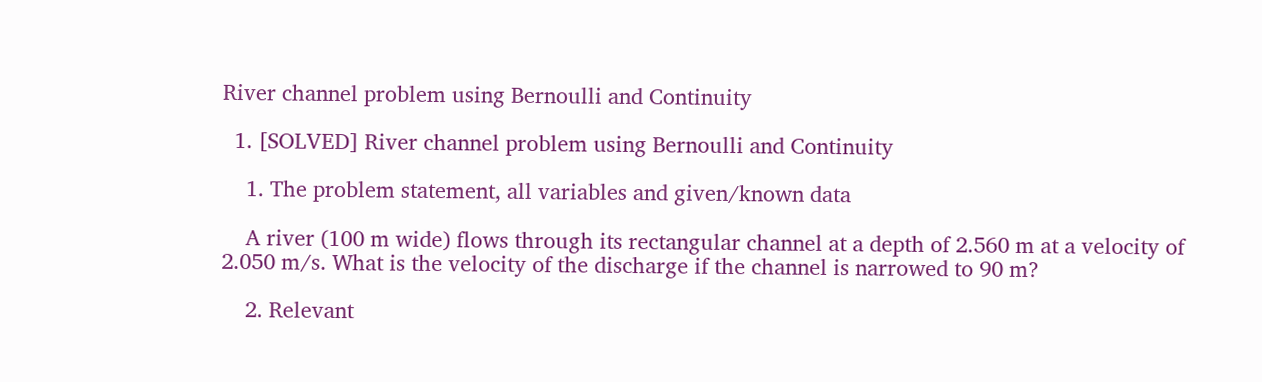River channel problem using Bernoulli and Continuity

  1. [SOLVED] River channel problem using Bernoulli and Continuity

    1. The problem statement, all variables and given/known data

    A river (100 m wide) flows through its rectangular channel at a depth of 2.560 m at a velocity of 2.050 m/s. What is the velocity of the discharge if the channel is narrowed to 90 m?

    2. Relevant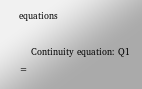equations

    Continuity equation: Q1 =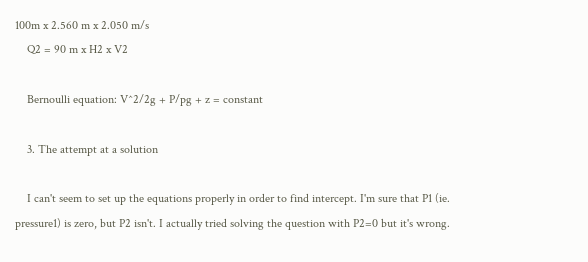100m x 2.560 m x 2.050 m/s
    Q2 = 90 m x H2 x V2

    Bernoulli equation: V^2/2g + P/pg + z = constant

    3. The attempt at a solution

    I can't seem to set up the equations properly in order to find intercept. I'm sure that P1 (ie. pressure1) is zero, but P2 isn't. I actually tried solving the question with P2=0 but it's wrong.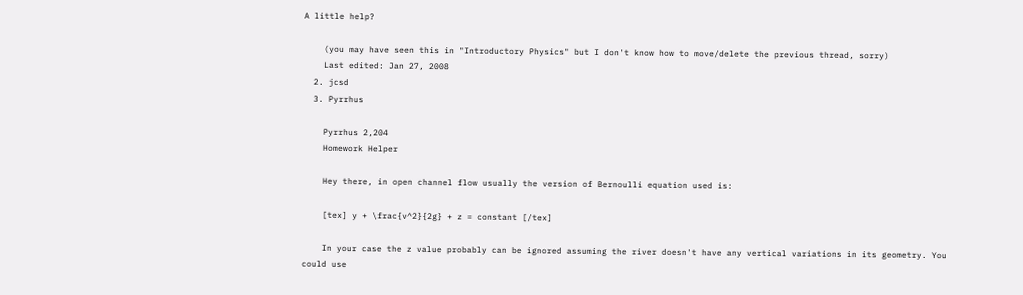A little help?

    (you may have seen this in "Introductory Physics" but I don't know how to move/delete the previous thread, sorry)
    Last edited: Jan 27, 2008
  2. jcsd
  3. Pyrrhus

    Pyrrhus 2,204
    Homework Helper

    Hey there, in open channel flow usually the version of Bernoulli equation used is:

    [tex] y + \frac{v^2}{2g} + z = constant [/tex]

    In your case the z value probably can be ignored assuming the river doesn't have any vertical variations in its geometry. You could use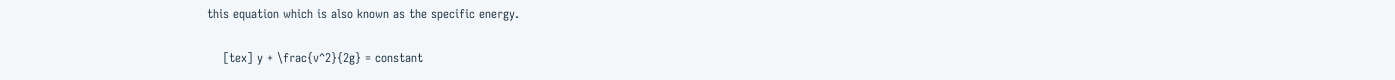this equation which is also known as the specific energy.

    [tex] y + \frac{v^2}{2g} = constant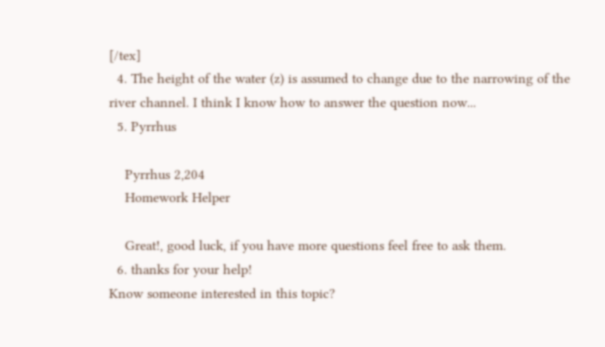[/tex]
  4. The height of the water (z) is assumed to change due to the narrowing of the river channel. I think I know how to answer the question now...
  5. Pyrrhus

    Pyrrhus 2,204
    Homework Helper

    Great!, good luck, if you have more questions feel free to ask them.
  6. thanks for your help!
Know someone interested in this topic?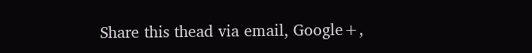Share this thead via email, Google+,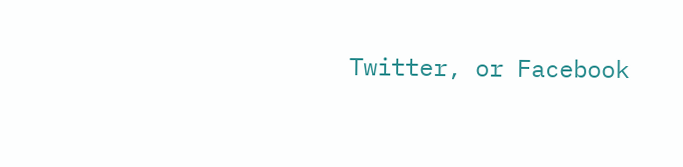Twitter, or Facebook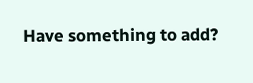Have something to add?